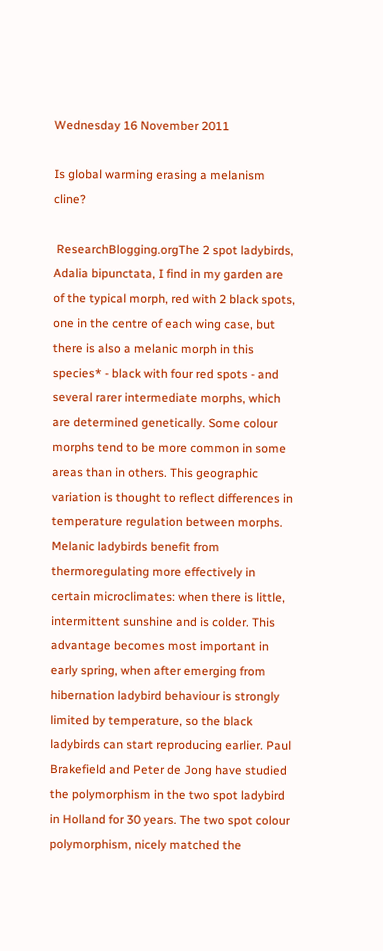Wednesday 16 November 2011

Is global warming erasing a melanism cline?

 ResearchBlogging.orgThe 2 spot ladybirds, Adalia bipunctata, I find in my garden are of the typical morph, red with 2 black spots, one in the centre of each wing case, but there is also a melanic morph in this species* - black with four red spots - and several rarer intermediate morphs, which are determined genetically. Some colour morphs tend to be more common in some areas than in others. This geographic variation is thought to reflect differences in temperature regulation between morphs. Melanic ladybirds benefit from thermoregulating more effectively in certain microclimates: when there is little, intermittent sunshine and is colder. This advantage becomes most important in early spring, when after emerging from hibernation ladybird behaviour is strongly limited by temperature, so the black ladybirds can start reproducing earlier. Paul Brakefield and Peter de Jong have studied the polymorphism in the two spot ladybird in Holland for 30 years. The two spot colour polymorphism, nicely matched the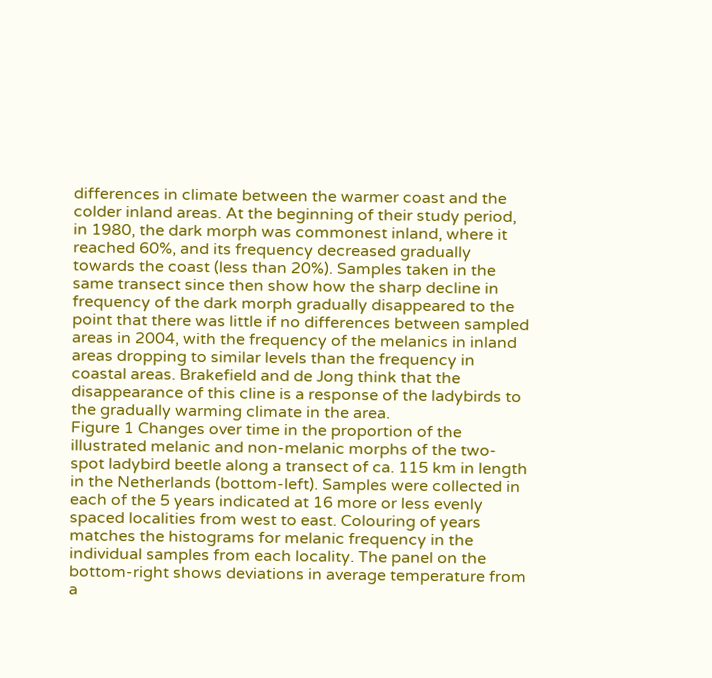differences in climate between the warmer coast and the colder inland areas. At the beginning of their study period, in 1980, the dark morph was commonest inland, where it reached 60%, and its frequency decreased gradually towards the coast (less than 20%). Samples taken in the same transect since then show how the sharp decline in frequency of the dark morph gradually disappeared to the point that there was little if no differences between sampled areas in 2004, with the frequency of the melanics in inland areas dropping to similar levels than the frequency in coastal areas. Brakefield and de Jong think that the disappearance of this cline is a response of the ladybirds to the gradually warming climate in the area.
Figure 1 Changes over time in the proportion of the illustrated melanic and non-melanic morphs of the two-spot ladybird beetle along a transect of ca. 115 km in length in the Netherlands (bottom-left). Samples were collected in each of the 5 years indicated at 16 more or less evenly spaced localities from west to east. Colouring of years matches the histograms for melanic frequency in the individual samples from each locality. The panel on the bottom-right shows deviations in average temperature from a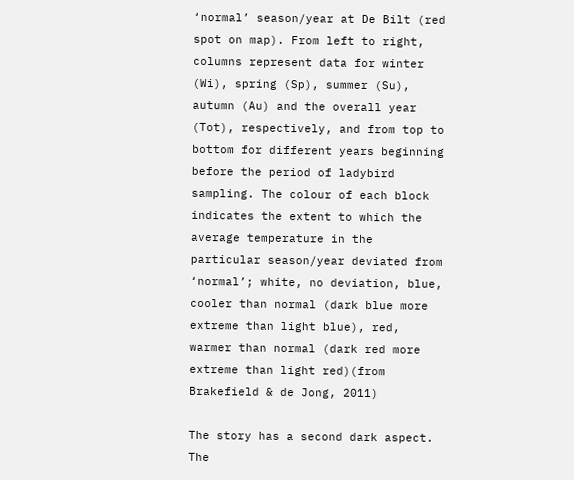‘normal’ season/year at De Bilt (red spot on map). From left to right, columns represent data for winter (Wi), spring (Sp), summer (Su), autumn (Au) and the overall year (Tot), respectively, and from top to bottom for different years beginning before the period of ladybird sampling. The colour of each block indicates the extent to which the average temperature in the particular season/year deviated from ‘normal’; white, no deviation, blue, cooler than normal (dark blue more extreme than light blue), red, warmer than normal (dark red more extreme than light red)(from Brakefield & de Jong, 2011)

The story has a second dark aspect. The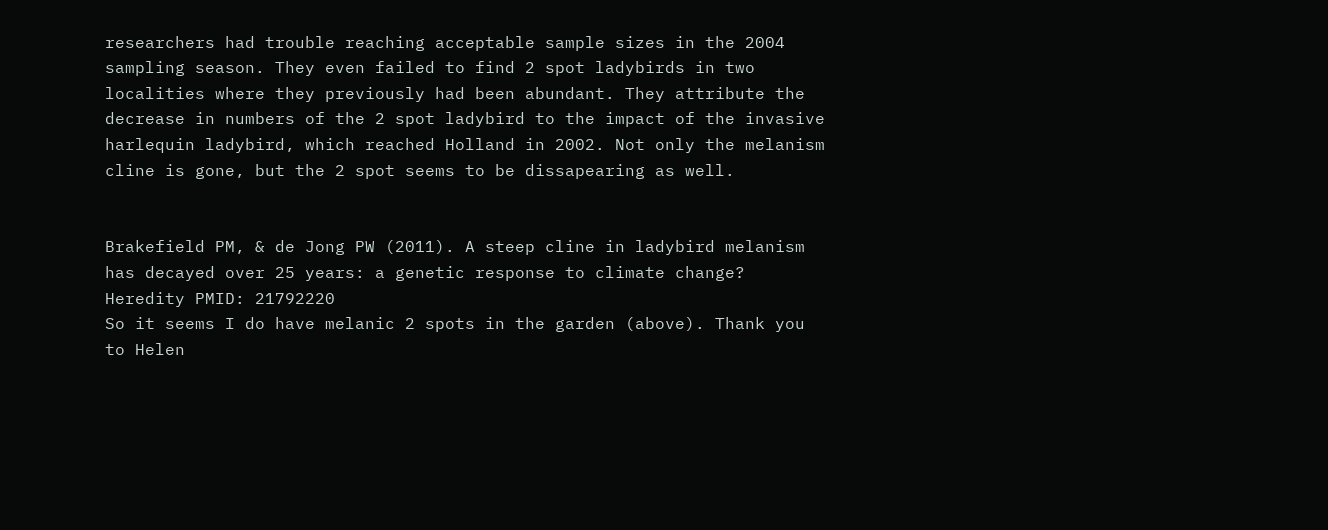researchers had trouble reaching acceptable sample sizes in the 2004 sampling season. They even failed to find 2 spot ladybirds in two localities where they previously had been abundant. They attribute the decrease in numbers of the 2 spot ladybird to the impact of the invasive harlequin ladybird, which reached Holland in 2002. Not only the melanism cline is gone, but the 2 spot seems to be dissapearing as well.


Brakefield PM, & de Jong PW (2011). A steep cline in ladybird melanism has decayed over 25 years: a genetic response to climate change? Heredity PMID: 21792220
So it seems I do have melanic 2 spots in the garden (above). Thank you to Helen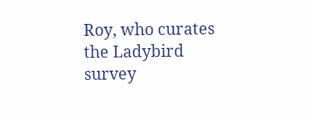Roy, who curates the Ladybird survey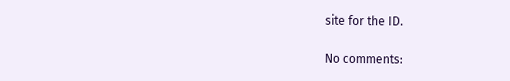site for the ID.

No comments: